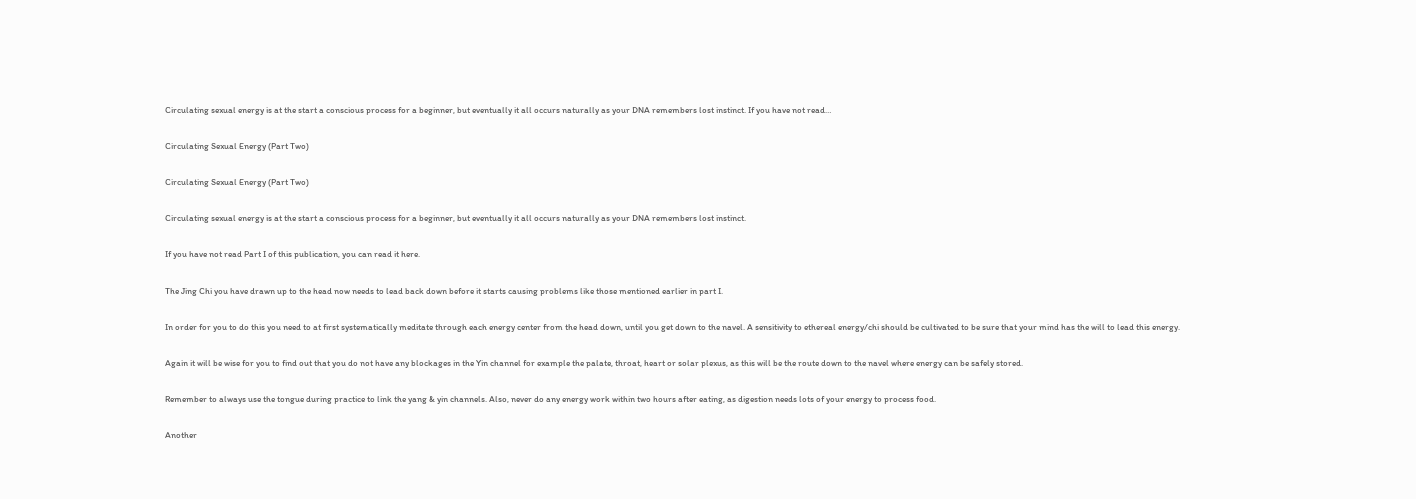Circulating sexual energy is at the start a conscious process for a beginner, but eventually it all occurs naturally as your DNA remembers lost instinct. If you have not read…

Circulating Sexual Energy (Part Two)

Circulating Sexual Energy (Part Two)

Circulating sexual energy is at the start a conscious process for a beginner, but eventually it all occurs naturally as your DNA remembers lost instinct.

If you have not read Part I of this publication, you can read it here.

The Jing Chi you have drawn up to the head now needs to lead back down before it starts causing problems like those mentioned earlier in part I.

In order for you to do this you need to at first systematically meditate through each energy center from the head down, until you get down to the navel. A sensitivity to ethereal energy/chi should be cultivated to be sure that your mind has the will to lead this energy.

Again it will be wise for you to find out that you do not have any blockages in the Yin channel for example the palate, throat, heart or solar plexus, as this will be the route down to the navel where energy can be safely stored.

Remember to always use the tongue during practice to link the yang & yin channels. Also, never do any energy work within two hours after eating, as digestion needs lots of your energy to process food.

Another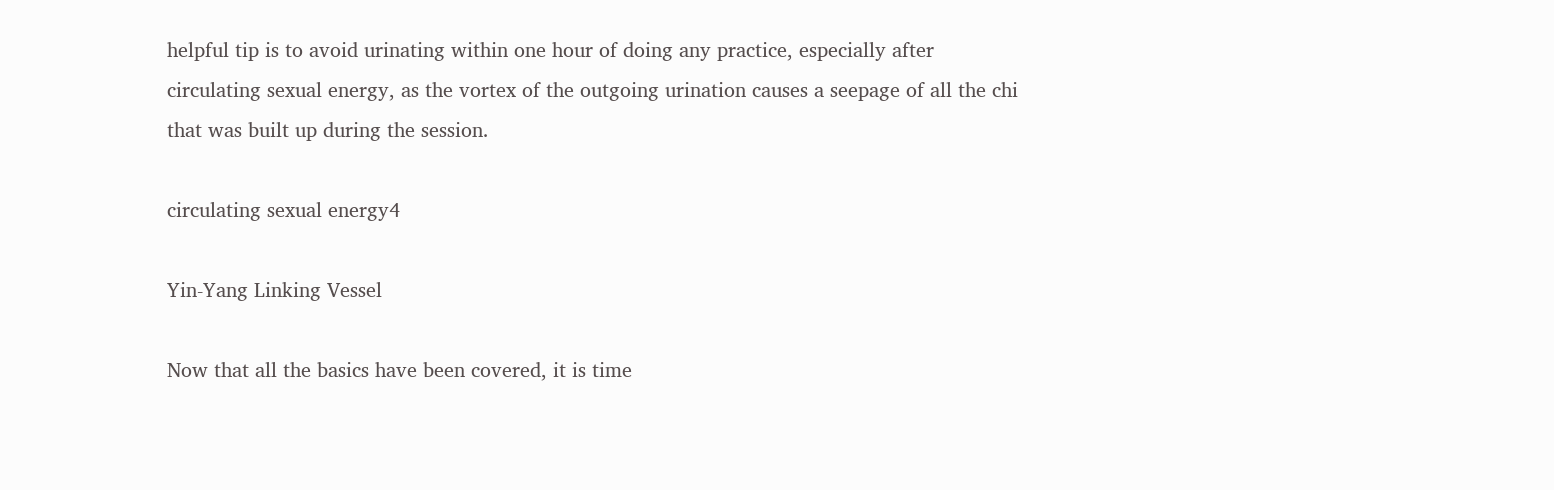helpful tip is to avoid urinating within one hour of doing any practice, especially after circulating sexual energy, as the vortex of the outgoing urination causes a seepage of all the chi that was built up during the session.

circulating sexual energy4

Yin-Yang Linking Vessel

Now that all the basics have been covered, it is time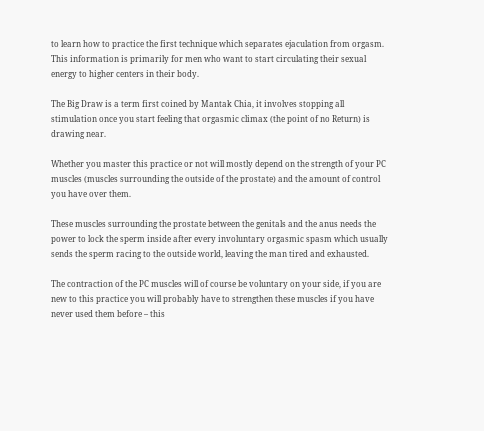to learn how to practice the first technique which separates ejaculation from orgasm. This information is primarily for men who want to start circulating their sexual energy to higher centers in their body.

The Big Draw is a term first coined by Mantak Chia, it involves stopping all stimulation once you start feeling that orgasmic climax (the point of no Return) is drawing near.

Whether you master this practice or not will mostly depend on the strength of your PC muscles (muscles surrounding the outside of the prostate) and the amount of control you have over them.

These muscles surrounding the prostate between the genitals and the anus needs the power to lock the sperm inside after every involuntary orgasmic spasm which usually sends the sperm racing to the outside world, leaving the man tired and exhausted.

The contraction of the PC muscles will of course be voluntary on your side, if you are new to this practice you will probably have to strengthen these muscles if you have never used them before – this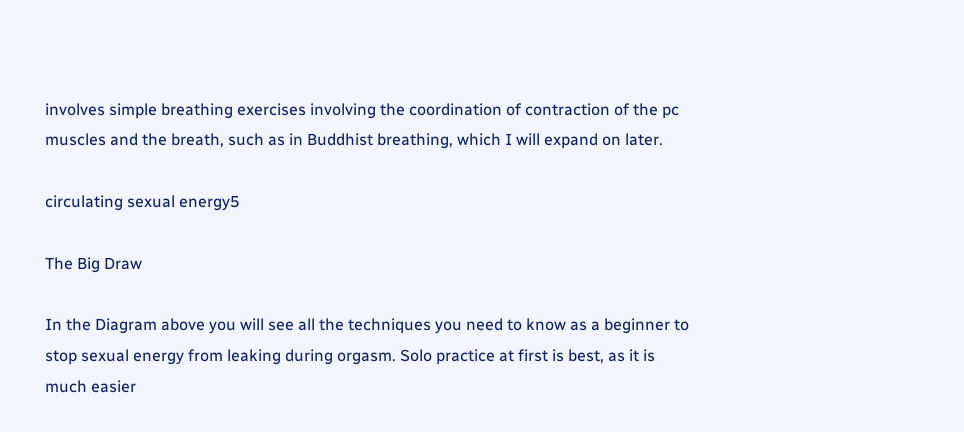involves simple breathing exercises involving the coordination of contraction of the pc muscles and the breath, such as in Buddhist breathing, which I will expand on later.

circulating sexual energy5

The Big Draw

In the Diagram above you will see all the techniques you need to know as a beginner to stop sexual energy from leaking during orgasm. Solo practice at first is best, as it is much easier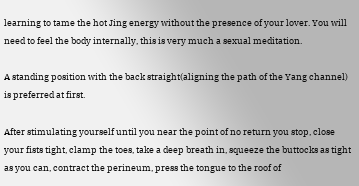learning to tame the hot Jing energy without the presence of your lover. You will need to feel the body internally, this is very much a sexual meditation.

A standing position with the back straight(aligning the path of the Yang channel) is preferred at first.

After stimulating yourself until you near the point of no return you stop, close your fists tight, clamp the toes, take a deep breath in, squeeze the buttocks as tight as you can, contract the perineum, press the tongue to the roof of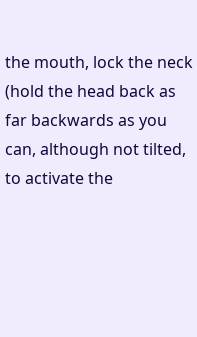the mouth, lock the neck (hold the head back as far backwards as you can, although not tilted, to activate the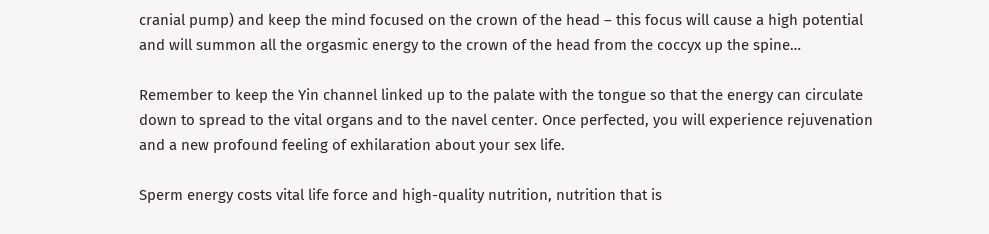cranial pump) and keep the mind focused on the crown of the head – this focus will cause a high potential and will summon all the orgasmic energy to the crown of the head from the coccyx up the spine…

Remember to keep the Yin channel linked up to the palate with the tongue so that the energy can circulate down to spread to the vital organs and to the navel center. Once perfected, you will experience rejuvenation and a new profound feeling of exhilaration about your sex life.

Sperm energy costs vital life force and high-quality nutrition, nutrition that is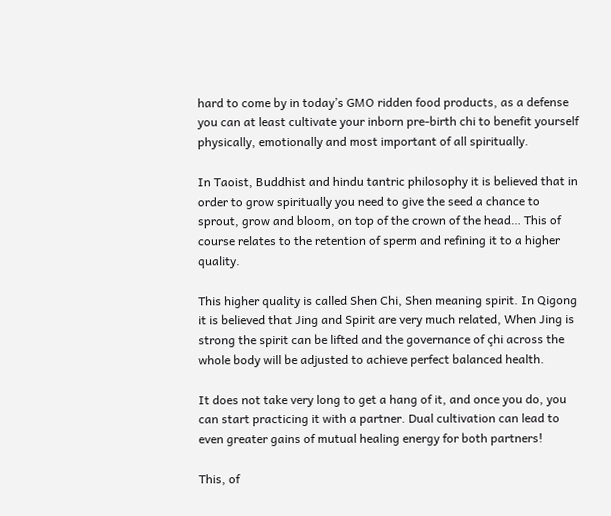hard to come by in today’s GMO ridden food products, as a defense you can at least cultivate your inborn pre-birth chi to benefit yourself physically, emotionally and most important of all spiritually.

In Taoist, Buddhist and hindu tantric philosophy it is believed that in order to grow spiritually you need to give the seed a chance to sprout, grow and bloom, on top of the crown of the head… This of course relates to the retention of sperm and refining it to a higher quality.

This higher quality is called Shen Chi, Shen meaning spirit. In Qigong it is believed that Jing and Spirit are very much related, When Jing is strong the spirit can be lifted and the governance of çhi across the whole body will be adjusted to achieve perfect balanced health.

It does not take very long to get a hang of it, and once you do, you can start practicing it with a partner. Dual cultivation can lead to even greater gains of mutual healing energy for both partners!

This, of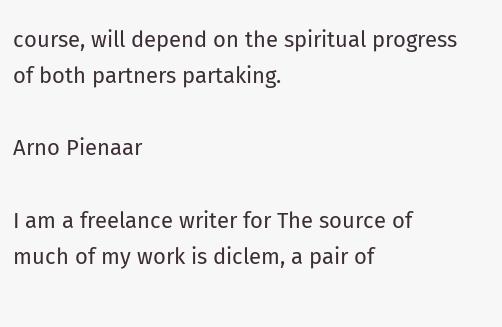course, will depend on the spiritual progress of both partners partaking.

Arno Pienaar

I am a freelance writer for The source of much of my work is diclem, a pair of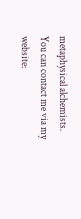metaphysical alchemists. You can contact me via my website: